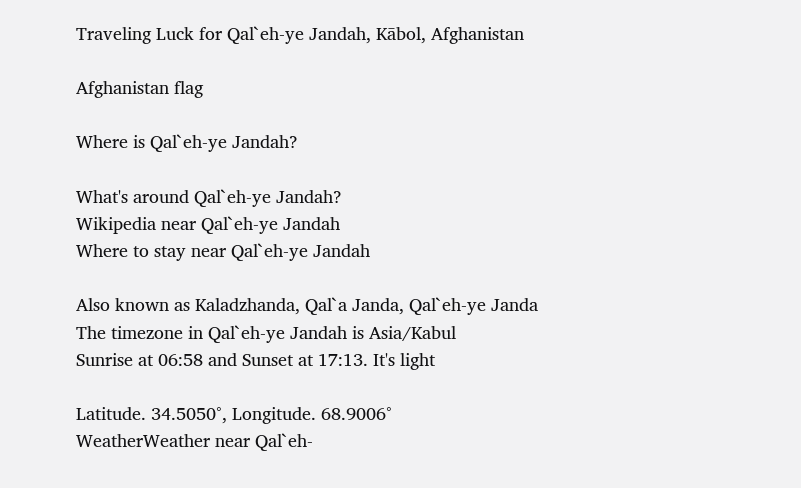Traveling Luck for Qal`eh-ye Jandah, Kābol, Afghanistan

Afghanistan flag

Where is Qal`eh-ye Jandah?

What's around Qal`eh-ye Jandah?
Wikipedia near Qal`eh-ye Jandah
Where to stay near Qal`eh-ye Jandah

Also known as Kaladzhanda, Qal`a Janda, Qal`eh-ye Janda
The timezone in Qal`eh-ye Jandah is Asia/Kabul
Sunrise at 06:58 and Sunset at 17:13. It's light

Latitude. 34.5050°, Longitude. 68.9006°
WeatherWeather near Qal`eh-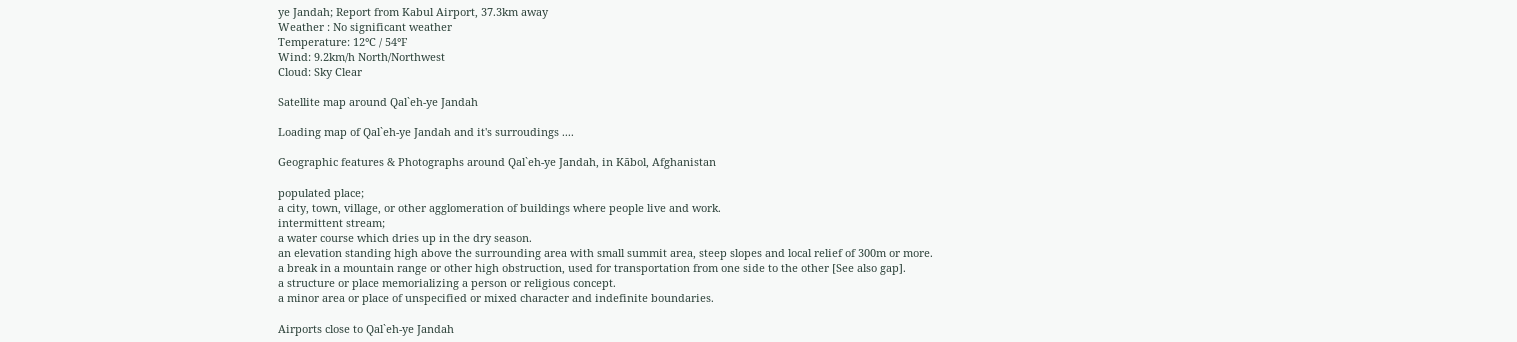ye Jandah; Report from Kabul Airport, 37.3km away
Weather : No significant weather
Temperature: 12°C / 54°F
Wind: 9.2km/h North/Northwest
Cloud: Sky Clear

Satellite map around Qal`eh-ye Jandah

Loading map of Qal`eh-ye Jandah and it's surroudings ....

Geographic features & Photographs around Qal`eh-ye Jandah, in Kābol, Afghanistan

populated place;
a city, town, village, or other agglomeration of buildings where people live and work.
intermittent stream;
a water course which dries up in the dry season.
an elevation standing high above the surrounding area with small summit area, steep slopes and local relief of 300m or more.
a break in a mountain range or other high obstruction, used for transportation from one side to the other [See also gap].
a structure or place memorializing a person or religious concept.
a minor area or place of unspecified or mixed character and indefinite boundaries.

Airports close to Qal`eh-ye Jandah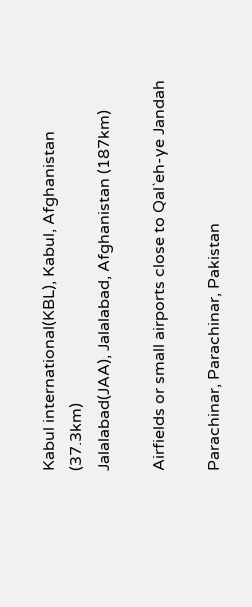Kabul international(KBL), Kabul, Afghanistan (37.3km)
Jalalabad(JAA), Jalalabad, Afghanistan (187km)

Airfields or small airports close to Qal`eh-ye Jandah

Parachinar, Parachinar, Pakistan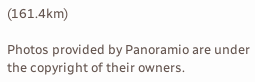(161.4km)

Photos provided by Panoramio are under the copyright of their owners.